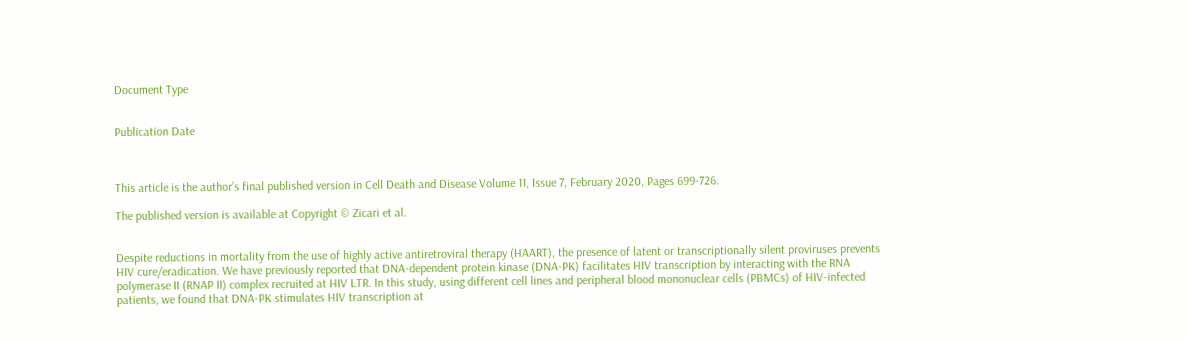Document Type


Publication Date



This article is the author’s final published version in Cell Death and Disease Volume 11, Issue 7, February 2020, Pages 699-726.

The published version is available at Copyright © Zicari et al.


Despite reductions in mortality from the use of highly active antiretroviral therapy (HAART), the presence of latent or transcriptionally silent proviruses prevents HIV cure/eradication. We have previously reported that DNA-dependent protein kinase (DNA-PK) facilitates HIV transcription by interacting with the RNA polymerase II (RNAP II) complex recruited at HIV LTR. In this study, using different cell lines and peripheral blood mononuclear cells (PBMCs) of HIV-infected patients, we found that DNA-PK stimulates HIV transcription at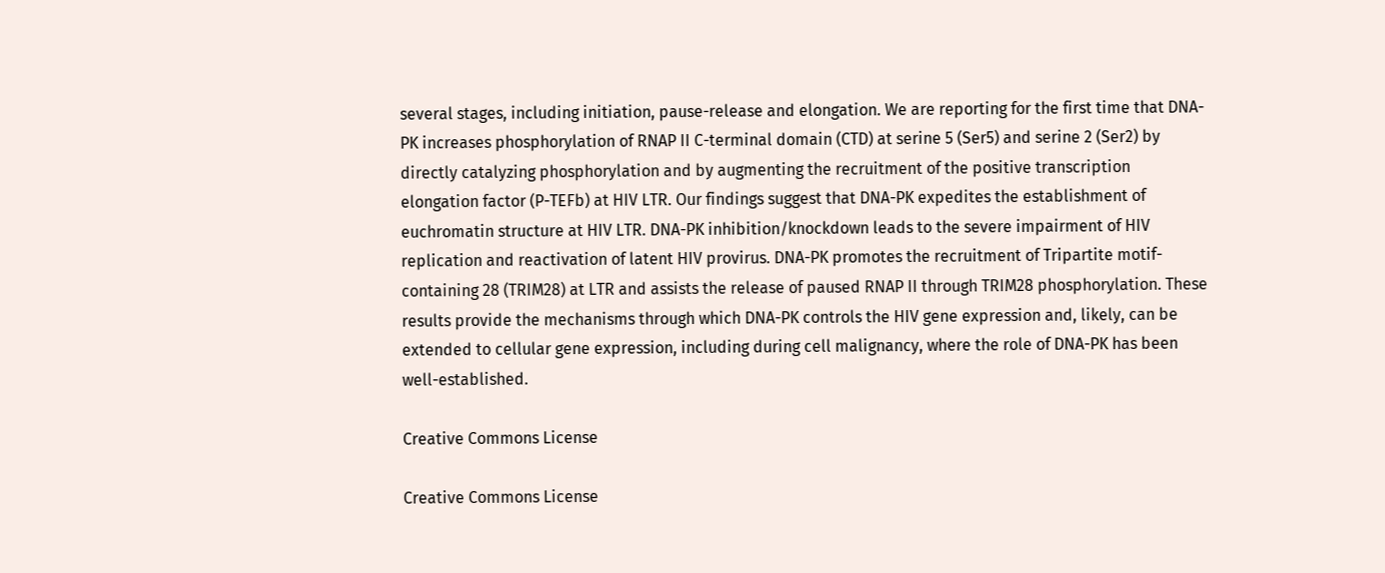several stages, including initiation, pause-release and elongation. We are reporting for the first time that DNA-PK increases phosphorylation of RNAP II C-terminal domain (CTD) at serine 5 (Ser5) and serine 2 (Ser2) by directly catalyzing phosphorylation and by augmenting the recruitment of the positive transcription elongation factor (P-TEFb) at HIV LTR. Our findings suggest that DNA-PK expedites the establishment of euchromatin structure at HIV LTR. DNA-PK inhibition/knockdown leads to the severe impairment of HIV replication and reactivation of latent HIV provirus. DNA-PK promotes the recruitment of Tripartite motif-containing 28 (TRIM28) at LTR and assists the release of paused RNAP II through TRIM28 phosphorylation. These results provide the mechanisms through which DNA-PK controls the HIV gene expression and, likely, can be extended to cellular gene expression, including during cell malignancy, where the role of DNA-PK has been well-established.

Creative Commons License

Creative Commons License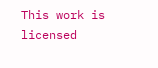This work is licensed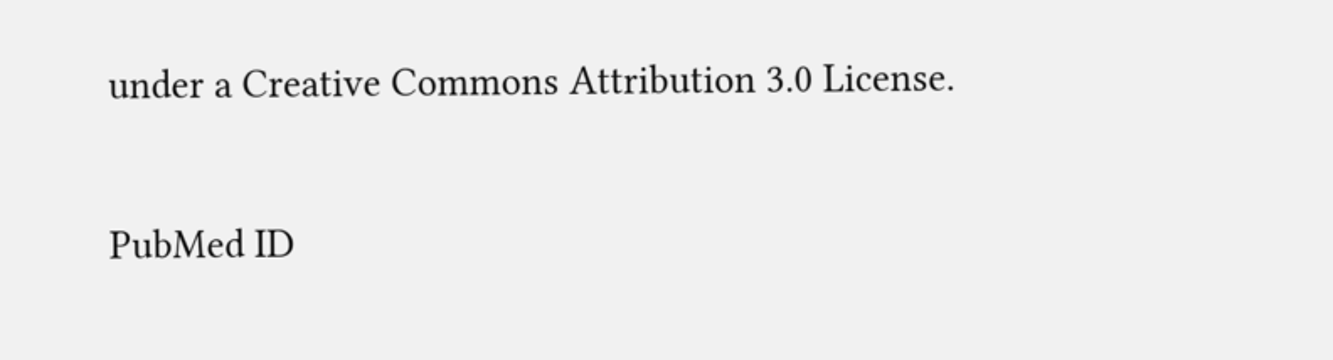under a Creative Commons Attribution 3.0 License.

PubMed ID